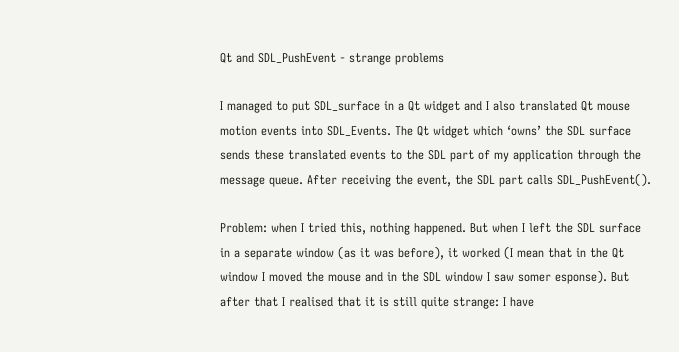Qt and SDL_PushEvent - strange problems

I managed to put SDL_surface in a Qt widget and I also translated Qt mouse
motion events into SDL_Events. The Qt widget which ‘owns’ the SDL surface
sends these translated events to the SDL part of my application through the
message queue. After receiving the event, the SDL part calls SDL_PushEvent().

Problem: when I tried this, nothing happened. But when I left the SDL surface
in a separate window (as it was before), it worked (I mean that in the Qt
window I moved the mouse and in the SDL window I saw somer esponse). But
after that I realised that it is still quite strange: I have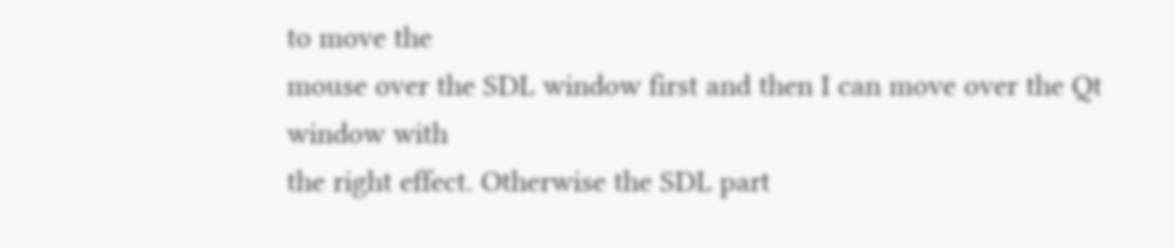to move the
mouse over the SDL window first and then I can move over the Qt window with
the right effect. Otherwise the SDL part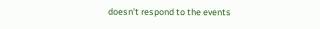doesn’t respond to the events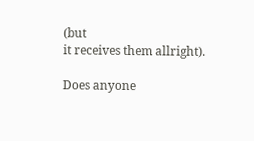(but
it receives them allright).

Does anyone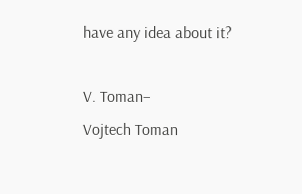have any idea about it?

V. Toman–
Vojtech Toman